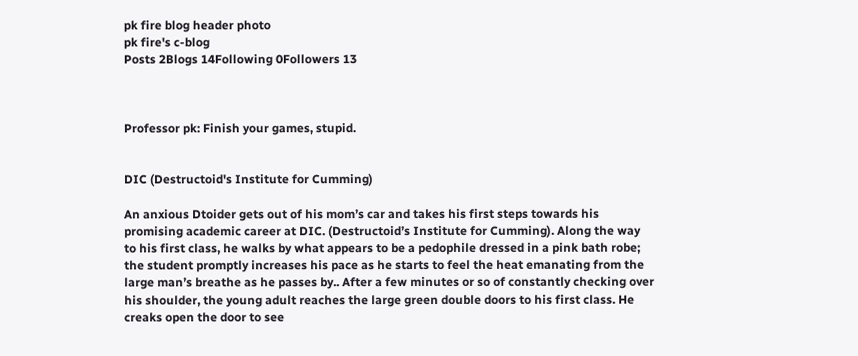pk fire blog header photo
pk fire's c-blog
Posts 2Blogs 14Following 0Followers 13



Professor pk: Finish your games, stupid.


DIC (Destructoid's Institute for Cumming)

An anxious Dtoider gets out of his mom’s car and takes his first steps towards his promising academic career at DIC. (Destructoid’s Institute for Cumming). Along the way to his first class, he walks by what appears to be a pedophile dressed in a pink bath robe; the student promptly increases his pace as he starts to feel the heat emanating from the large man’s breathe as he passes by.. After a few minutes or so of constantly checking over his shoulder, the young adult reaches the large green double doors to his first class. He creaks open the door to see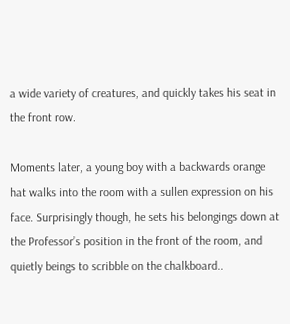a wide variety of creatures, and quickly takes his seat in the front row.

Moments later, a young boy with a backwards orange hat walks into the room with a sullen expression on his face. Surprisingly though, he sets his belongings down at the Professor’s position in the front of the room, and quietly beings to scribble on the chalkboard..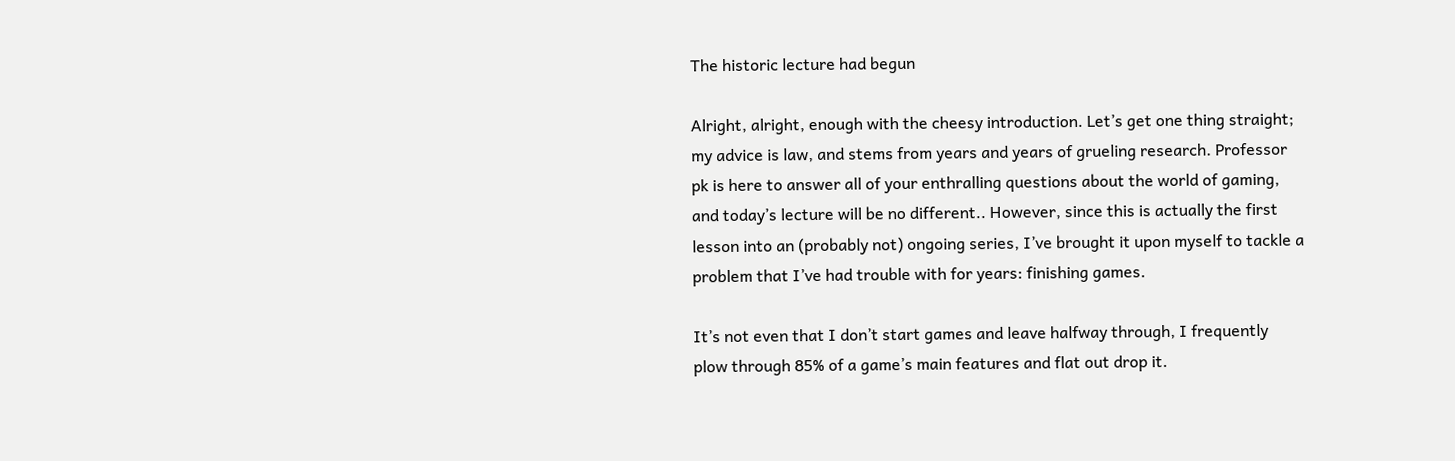The historic lecture had begun

Alright, alright, enough with the cheesy introduction. Let’s get one thing straight; my advice is law, and stems from years and years of grueling research. Professor pk is here to answer all of your enthralling questions about the world of gaming, and today’s lecture will be no different.. However, since this is actually the first lesson into an (probably not) ongoing series, I’ve brought it upon myself to tackle a problem that I’ve had trouble with for years: finishing games.

It’s not even that I don’t start games and leave halfway through, I frequently plow through 85% of a game’s main features and flat out drop it.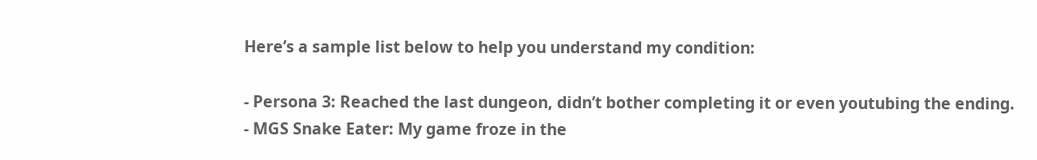Here’s a sample list below to help you understand my condition:

- Persona 3: Reached the last dungeon, didn’t bother completing it or even youtubing the ending.
- MGS Snake Eater: My game froze in the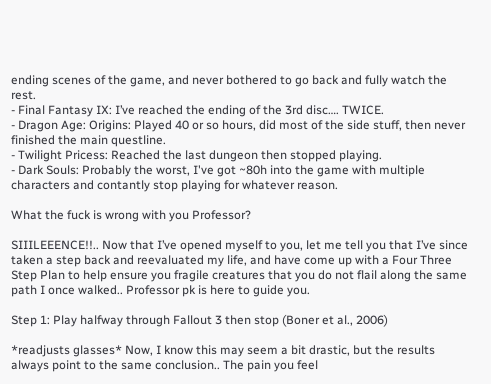ending scenes of the game, and never bothered to go back and fully watch the rest.
- Final Fantasy IX: I’ve reached the ending of the 3rd disc…. TWICE.
- Dragon Age: Origins: Played 40 or so hours, did most of the side stuff, then never finished the main questline.
- Twilight Pricess: Reached the last dungeon then stopped playing.
- Dark Souls: Probably the worst, I've got ~80h into the game with multiple characters and contantly stop playing for whatever reason.

What the fuck is wrong with you Professor?

SIIILEEENCE!!.. Now that I’ve opened myself to you, let me tell you that I’ve since taken a step back and reevaluated my life, and have come up with a Four Three Step Plan to help ensure you fragile creatures that you do not flail along the same path I once walked.. Professor pk is here to guide you.

Step 1: Play halfway through Fallout 3 then stop (Boner et al., 2006)

*readjusts glasses* Now, I know this may seem a bit drastic, but the results always point to the same conclusion.. The pain you feel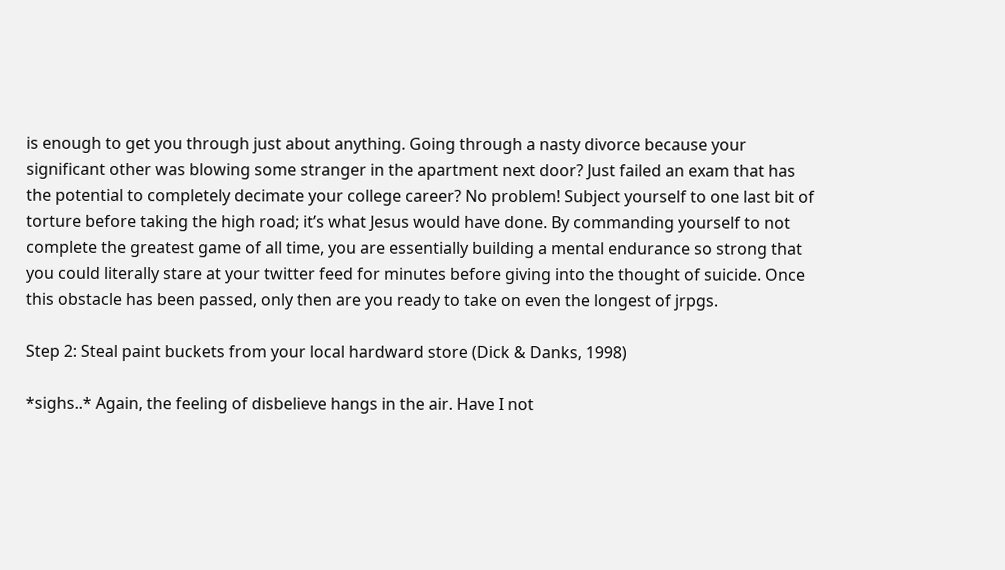is enough to get you through just about anything. Going through a nasty divorce because your significant other was blowing some stranger in the apartment next door? Just failed an exam that has the potential to completely decimate your college career? No problem! Subject yourself to one last bit of torture before taking the high road; it’s what Jesus would have done. By commanding yourself to not complete the greatest game of all time, you are essentially building a mental endurance so strong that you could literally stare at your twitter feed for minutes before giving into the thought of suicide. Once this obstacle has been passed, only then are you ready to take on even the longest of jrpgs.

Step 2: Steal paint buckets from your local hardward store (Dick & Danks, 1998)

*sighs..* Again, the feeling of disbelieve hangs in the air. Have I not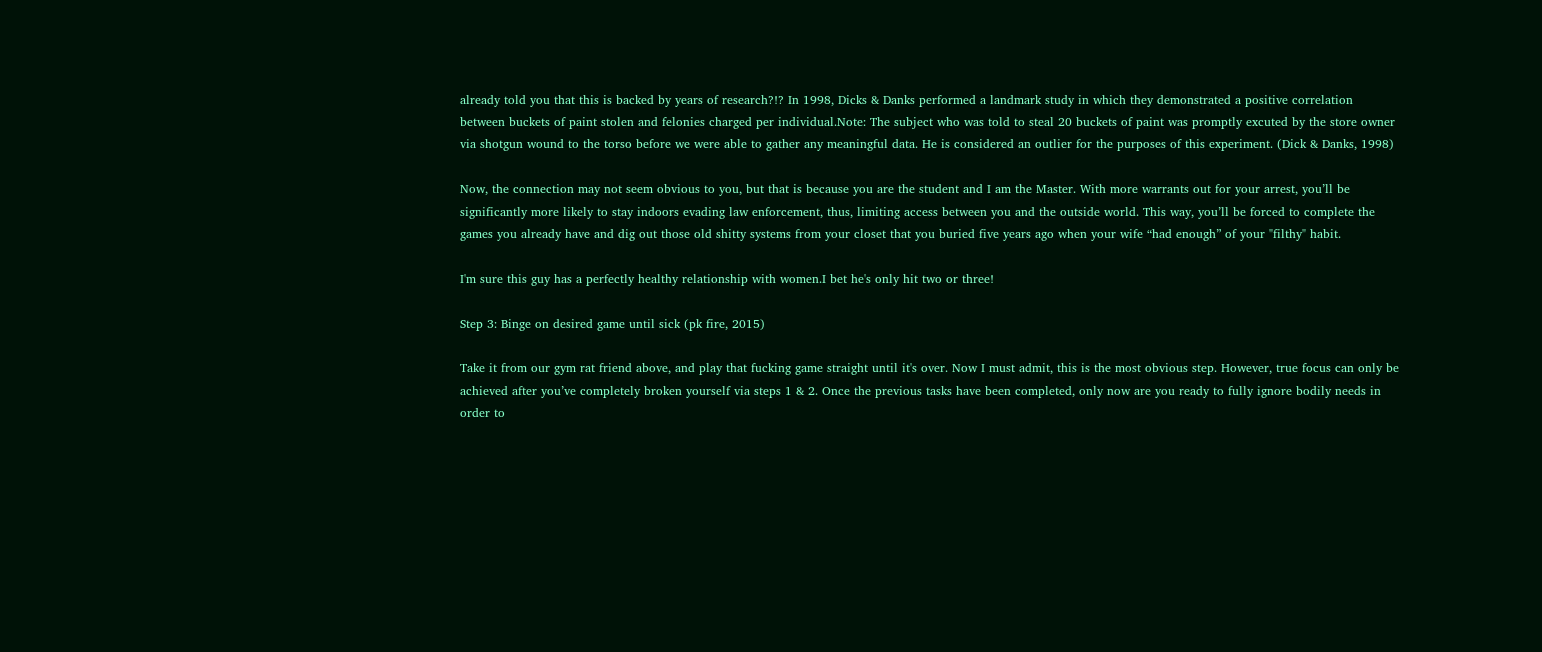already told you that this is backed by years of research?!? In 1998, Dicks & Danks performed a landmark study in which they demonstrated a positive correlation between buckets of paint stolen and felonies charged per individual.Note: The subject who was told to steal 20 buckets of paint was promptly excuted by the store owner via shotgun wound to the torso before we were able to gather any meaningful data. He is considered an outlier for the purposes of this experiment. (Dick & Danks, 1998)

Now, the connection may not seem obvious to you, but that is because you are the student and I am the Master. With more warrants out for your arrest, you’ll be significantly more likely to stay indoors evading law enforcement, thus, limiting access between you and the outside world. This way, you’ll be forced to complete the games you already have and dig out those old shitty systems from your closet that you buried five years ago when your wife “had enough” of your "filthy" habit.

I'm sure this guy has a perfectly healthy relationship with women.I bet he's only hit two or three!

Step 3: Binge on desired game until sick (pk fire, 2015)

Take it from our gym rat friend above, and play that fucking game straight until it's over. Now I must admit, this is the most obvious step. However, true focus can only be achieved after you’ve completely broken yourself via steps 1 & 2. Once the previous tasks have been completed, only now are you ready to fully ignore bodily needs in order to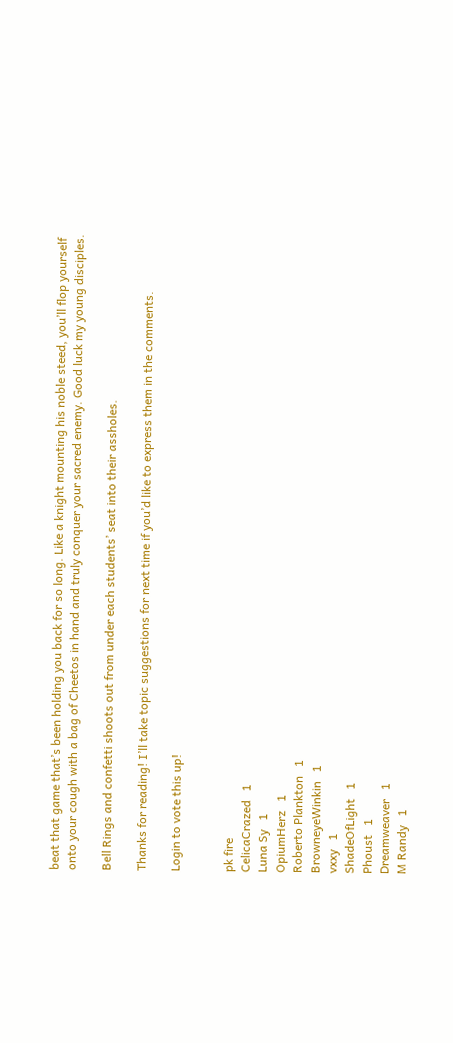beat that game that’s been holding you back for so long. Like a knight mounting his noble steed, you’ll flop yourself onto your cough with a bag of Cheetos in hand and truly conquer your sacred enemy. Good luck my young disciples.

Bell Rings and confetti shoots out from under each students’ seat into their assholes.

Thanks for reading! I’ll take topic suggestions for next time if you’d like to express them in the comments.

Login to vote this up!


pk fire
CelicaCrazed   1
Luna Sy   1
OpiumHerz   1
Roberto Plankton   1
BrowneyeWinkin   1
vxxy   1
ShadeOfLight   1
Phoust   1
Dreamweaver   1
M Randy   1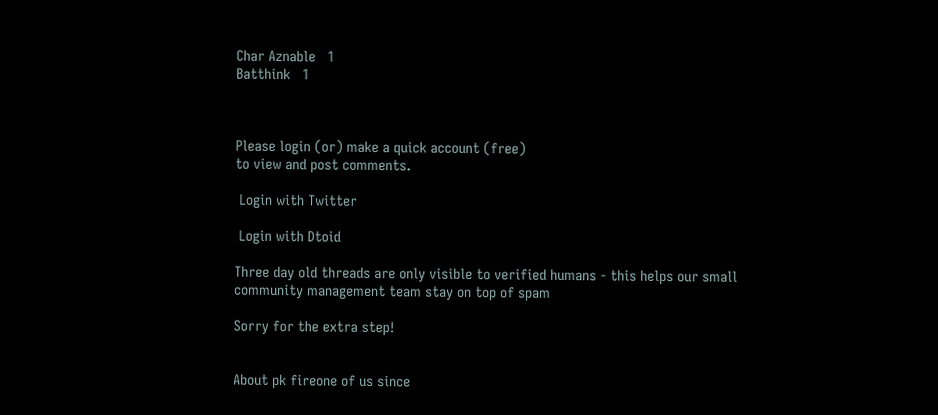Char Aznable   1
Batthink   1



Please login (or) make a quick account (free)
to view and post comments.

 Login with Twitter

 Login with Dtoid

Three day old threads are only visible to verified humans - this helps our small community management team stay on top of spam

Sorry for the extra step!


About pk fireone of us since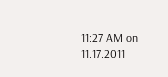11:27 AM on 11.17.2011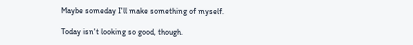Maybe someday I'll make something of myself.

Today isn't looking so good, though.